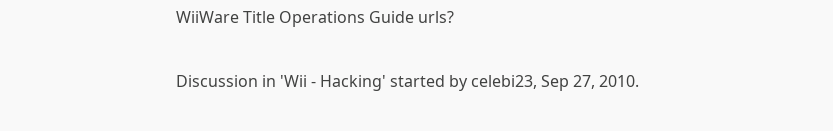WiiWare Title Operations Guide urls?

Discussion in 'Wii - Hacking' started by celebi23, Sep 27, 2010.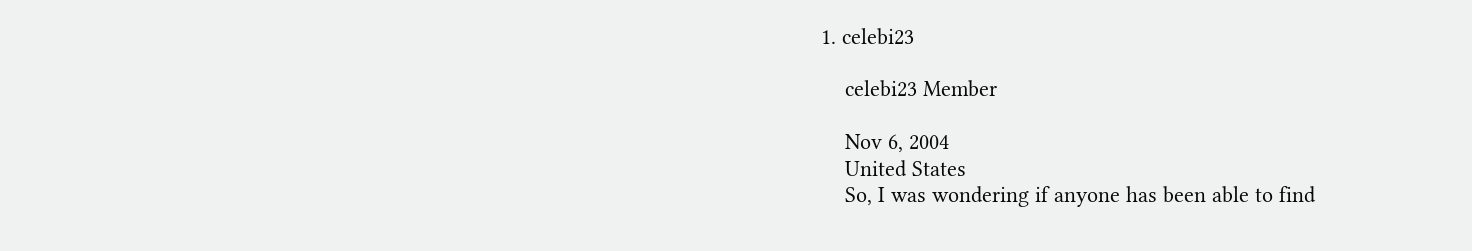1. celebi23

    celebi23 Member

    Nov 6, 2004
    United States
    So, I was wondering if anyone has been able to find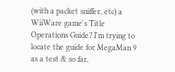(with a packet sniffer, etc) a WiiWare game's Title Operations Guide? I'm trying to locate the guide for MegaMan 9 as a test & so far,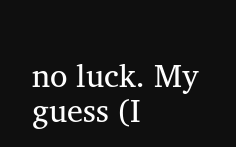no luck. My guess (I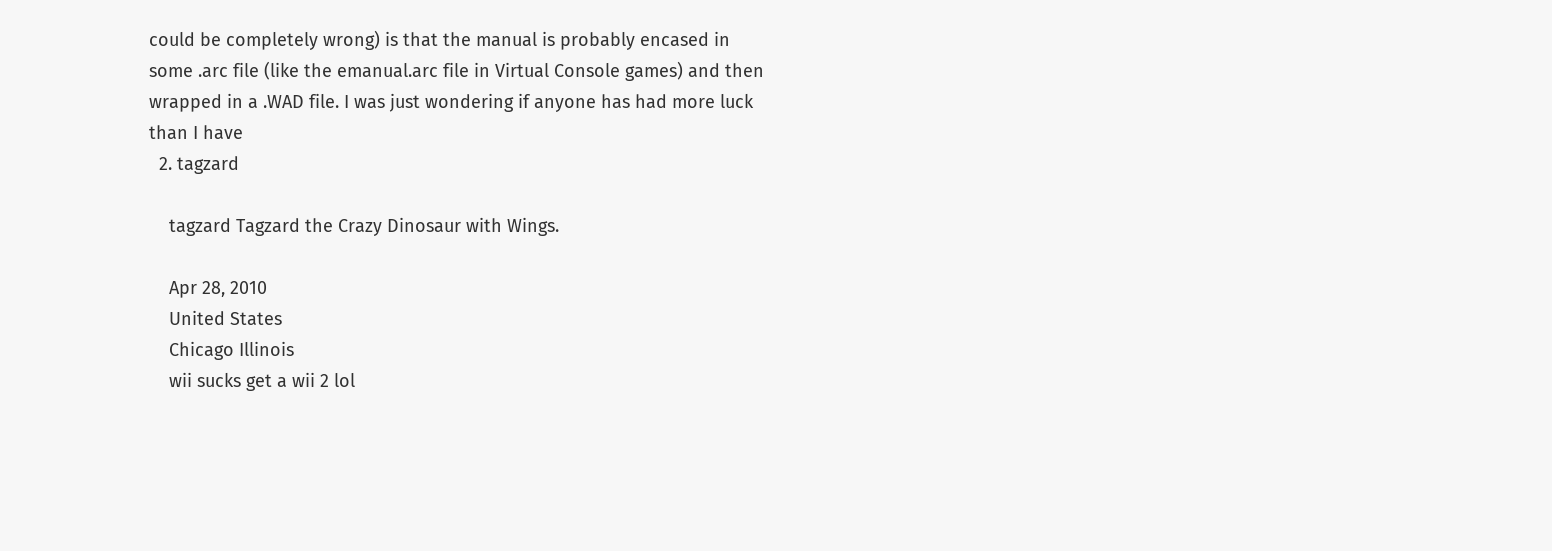could be completely wrong) is that the manual is probably encased in some .arc file (like the emanual.arc file in Virtual Console games) and then wrapped in a .WAD file. I was just wondering if anyone has had more luck than I have
  2. tagzard

    tagzard Tagzard the Crazy Dinosaur with Wings.

    Apr 28, 2010
    United States
    Chicago Illinois
    wii sucks get a wii 2 lol